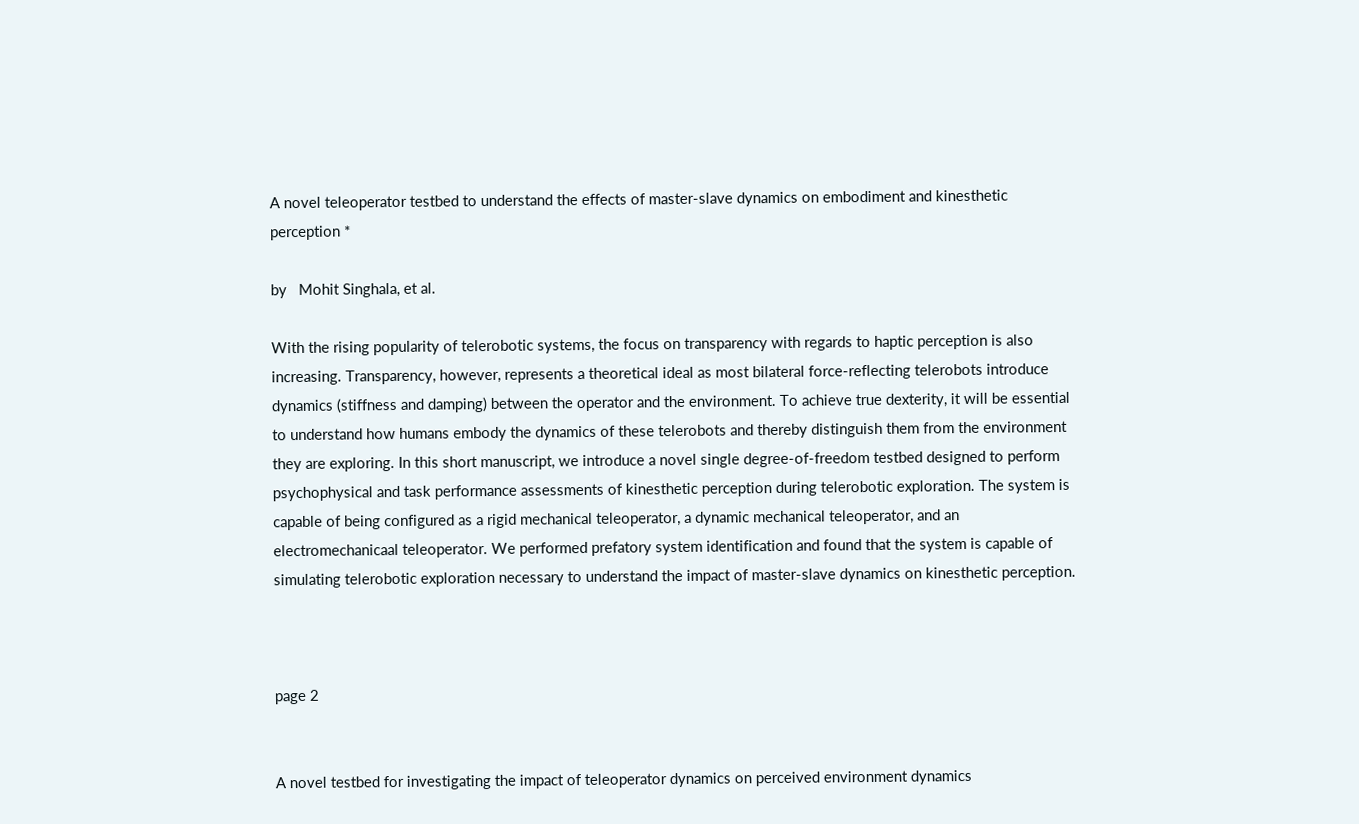A novel teleoperator testbed to understand the effects of master-slave dynamics on embodiment and kinesthetic perception *

by   Mohit Singhala, et al.

With the rising popularity of telerobotic systems, the focus on transparency with regards to haptic perception is also increasing. Transparency, however, represents a theoretical ideal as most bilateral force-reflecting telerobots introduce dynamics (stiffness and damping) between the operator and the environment. To achieve true dexterity, it will be essential to understand how humans embody the dynamics of these telerobots and thereby distinguish them from the environment they are exploring. In this short manuscript, we introduce a novel single degree-of-freedom testbed designed to perform psychophysical and task performance assessments of kinesthetic perception during telerobotic exploration. The system is capable of being configured as a rigid mechanical teleoperator, a dynamic mechanical teleoperator, and an electromechanicaal teleoperator. We performed prefatory system identification and found that the system is capable of simulating telerobotic exploration necessary to understand the impact of master-slave dynamics on kinesthetic perception.



page 2


A novel testbed for investigating the impact of teleoperator dynamics on perceived environment dynamics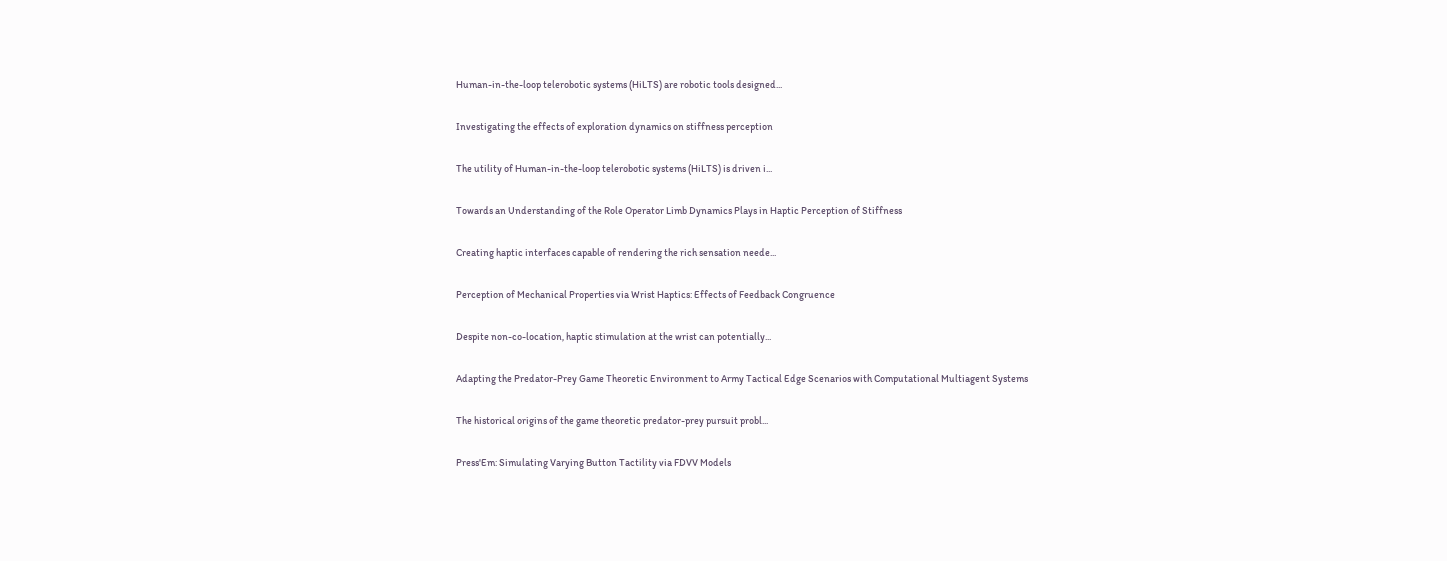Human-in-the-loop telerobotic systems (HiLTS) are robotic tools designed...

Investigating the effects of exploration dynamics on stiffness perception

The utility of Human-in-the-loop telerobotic systems (HiLTS) is driven i...

Towards an Understanding of the Role Operator Limb Dynamics Plays in Haptic Perception of Stiffness

Creating haptic interfaces capable of rendering the rich sensation neede...

Perception of Mechanical Properties via Wrist Haptics: Effects of Feedback Congruence

Despite non-co-location, haptic stimulation at the wrist can potentially...

Adapting the Predator-Prey Game Theoretic Environment to Army Tactical Edge Scenarios with Computational Multiagent Systems

The historical origins of the game theoretic predator-prey pursuit probl...

Press'Em: Simulating Varying Button Tactility via FDVV Models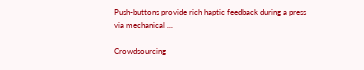Push-buttons provide rich haptic feedback during a press via mechanical ...

Crowdsourcing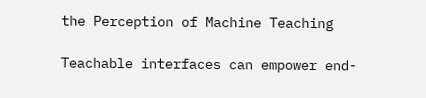the Perception of Machine Teaching

Teachable interfaces can empower end-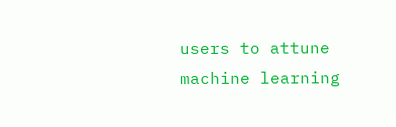users to attune machine learning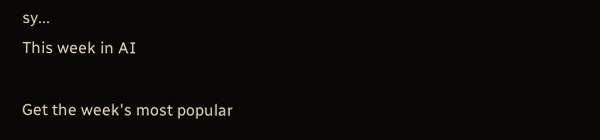sy...
This week in AI

Get the week's most popular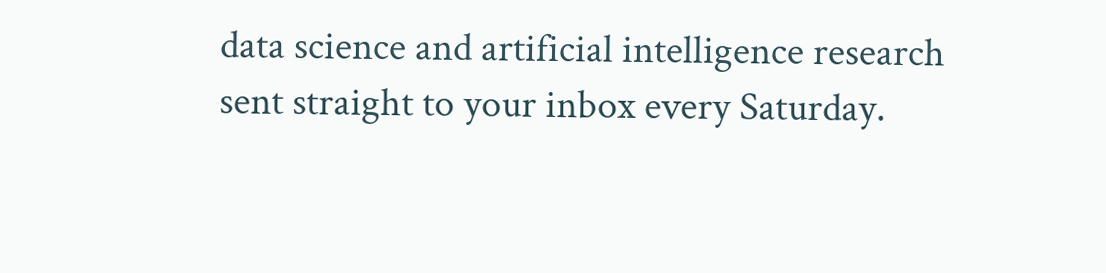data science and artificial intelligence research sent straight to your inbox every Saturday.